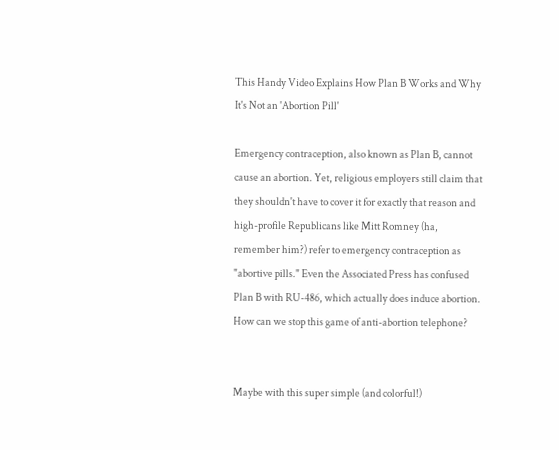This Handy Video Explains How Plan B Works and Why It's Not an 'Abortion Pill'

Emergency contraception, also known as Plan B, cannot cause an abortion. Yet, religious employers still claim that they shouldn't have to cover it for exactly that reason and high-profile Republicans like Mitt Romney (ha, remember him?) refer to emergency contraception as "abortive pills." Even the Associated Press has confused Plan B with RU-486, which actually does induce abortion. How can we stop this game of anti-abortion telephone?


Maybe with this super simple (and colorful!)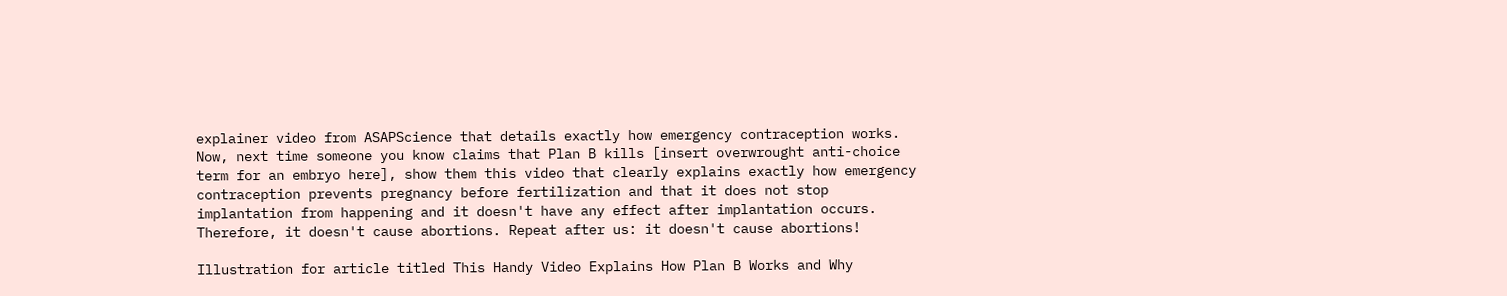explainer video from ASAPScience that details exactly how emergency contraception works. Now, next time someone you know claims that Plan B kills [insert overwrought anti-choice term for an embryo here], show them this video that clearly explains exactly how emergency contraception prevents pregnancy before fertilization and that it does not stop implantation from happening and it doesn't have any effect after implantation occurs. Therefore, it doesn't cause abortions. Repeat after us: it doesn't cause abortions!

Illustration for article titled This Handy Video Explains How Plan B Works and Why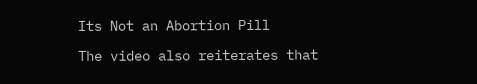Its Not an Abortion Pill

The video also reiterates that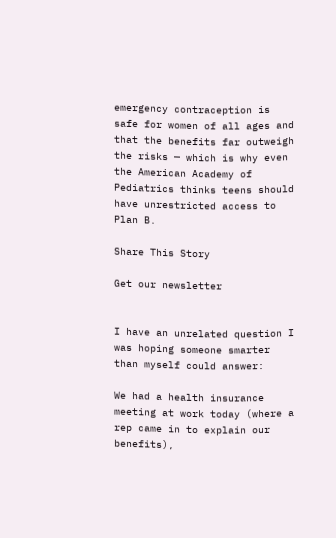emergency contraception is safe for women of all ages and that the benefits far outweigh the risks — which is why even the American Academy of Pediatrics thinks teens should have unrestricted access to Plan B.

Share This Story

Get our newsletter


I have an unrelated question I was hoping someone smarter than myself could answer:

We had a health insurance meeting at work today (where a rep came in to explain our benefits),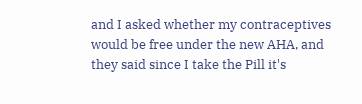and I asked whether my contraceptives would be free under the new AHA, and they said since I take the Pill it's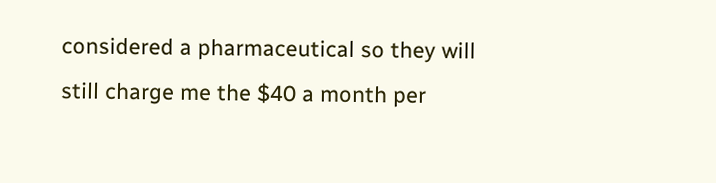considered a pharmaceutical so they will still charge me the $40 a month per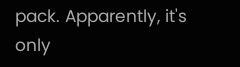pack. Apparently, it's only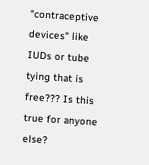"contraceptive devices" like IUDs or tube tying that is free??? Is this true for anyone else?